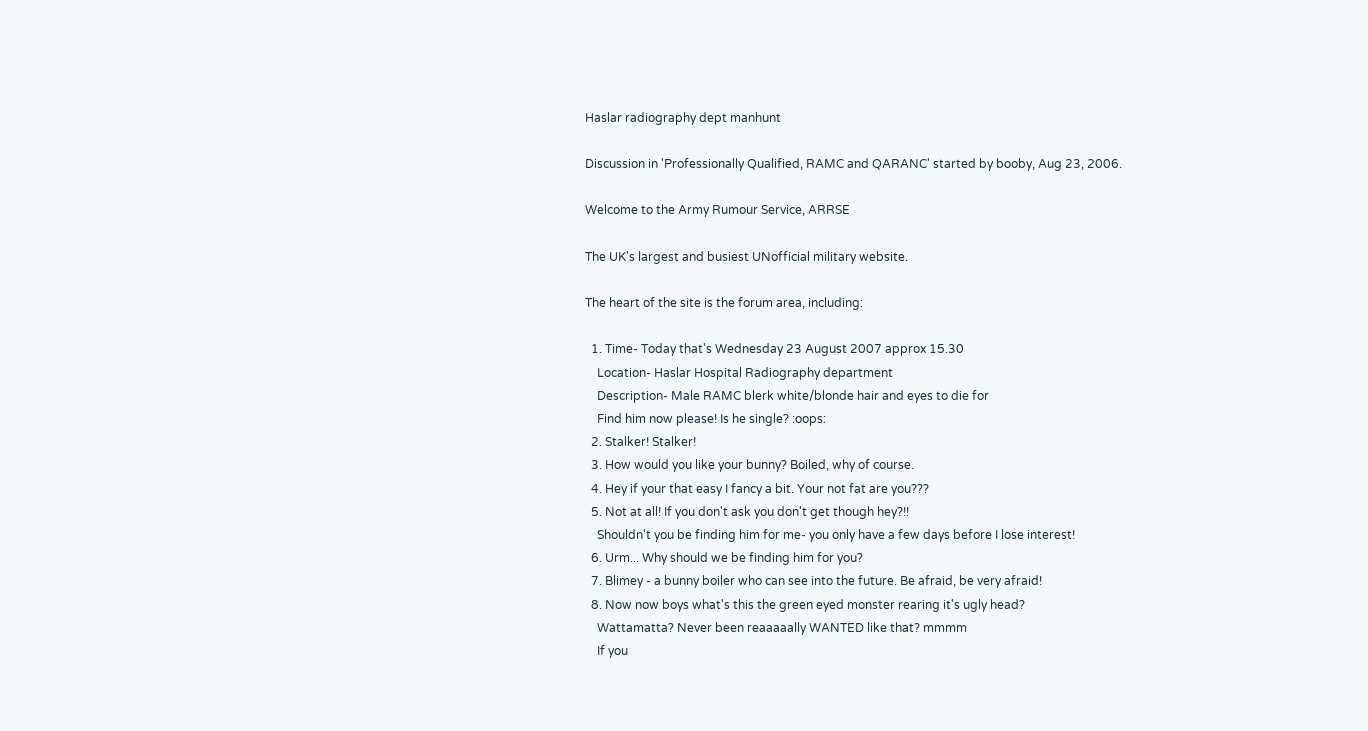Haslar radiography dept manhunt

Discussion in 'Professionally Qualified, RAMC and QARANC' started by booby, Aug 23, 2006.

Welcome to the Army Rumour Service, ARRSE

The UK's largest and busiest UNofficial military website.

The heart of the site is the forum area, including:

  1. Time- Today that's Wednesday 23 August 2007 approx 15.30
    Location- Haslar Hospital Radiography department
    Description- Male RAMC blerk white/blonde hair and eyes to die for
    Find him now please! Is he single? :oops:
  2. Stalker! Stalker!
  3. How would you like your bunny? Boiled, why of course.
  4. Hey if your that easy I fancy a bit. Your not fat are you???
  5. Not at all! If you don't ask you don't get though hey?!!
    Shouldn't you be finding him for me- you only have a few days before I lose interest!
  6. Urm... Why should we be finding him for you?
  7. Blimey - a bunny boiler who can see into the future. Be afraid, be very afraid!
  8. Now now boys what's this the green eyed monster rearing it's ugly head?
    Wattamatta? Never been reaaaaally WANTED like that? mmmm
    If you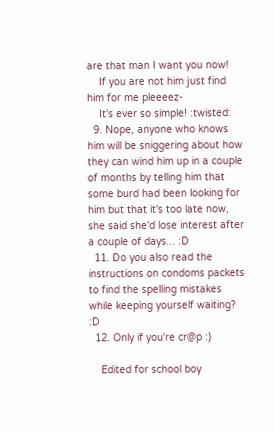are that man I want you now!
    If you are not him just find him for me pleeeez-
    It's ever so simple! :twisted:
  9. Nope, anyone who knows him will be sniggering about how they can wind him up in a couple of months by telling him that some burd had been looking for him but that it's too late now, she said she'd lose interest after a couple of days... :D
  11. Do you also read the instructions on condoms packets to find the spelling mistakes while keeping yourself waiting? :D
  12. Only if you're cr@p :)

    Edited for school boy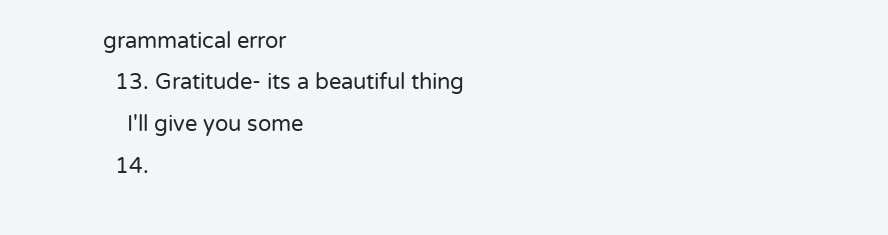grammatical error
  13. Gratitude- its a beautiful thing
    I'll give you some
  14.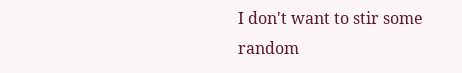I don't want to stir some random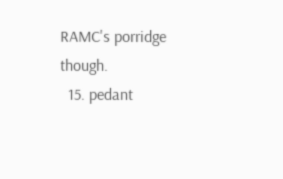RAMC's porridge though.
  15. pedant